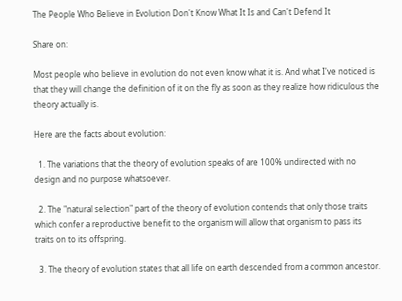The People Who Believe in Evolution Don't Know What It Is and Can't Defend It

Share on:

Most people who believe in evolution do not even know what it is. And what I've noticed is that they will change the definition of it on the fly as soon as they realize how ridiculous the theory actually is.

Here are the facts about evolution:

  1. The variations that the theory of evolution speaks of are 100% undirected with no design and no purpose whatsoever.

  2. The "natural selection" part of the theory of evolution contends that only those traits which confer a reproductive benefit to the organism will allow that organism to pass its traits on to its offspring.

  3. The theory of evolution states that all life on earth descended from a common ancestor.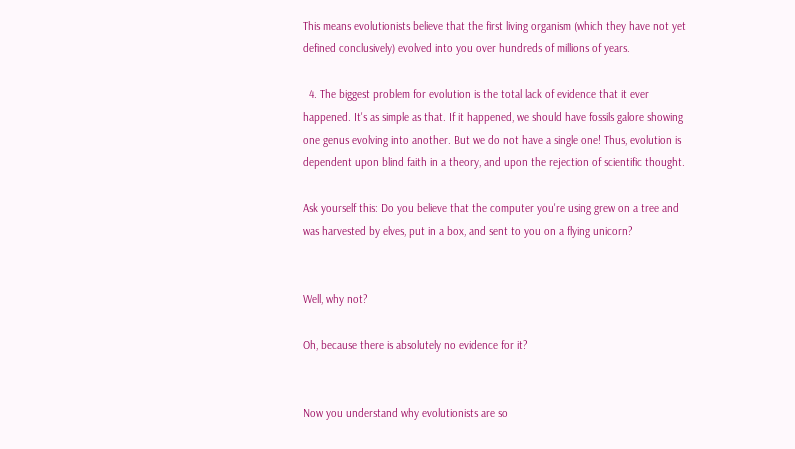This means evolutionists believe that the first living organism (which they have not yet defined conclusively) evolved into you over hundreds of millions of years.

  4. The biggest problem for evolution is the total lack of evidence that it ever happened. It's as simple as that. If it happened, we should have fossils galore showing one genus evolving into another. But we do not have a single one! Thus, evolution is dependent upon blind faith in a theory, and upon the rejection of scientific thought.

Ask yourself this: Do you believe that the computer you're using grew on a tree and was harvested by elves, put in a box, and sent to you on a flying unicorn?


Well, why not?

Oh, because there is absolutely no evidence for it?


Now you understand why evolutionists are so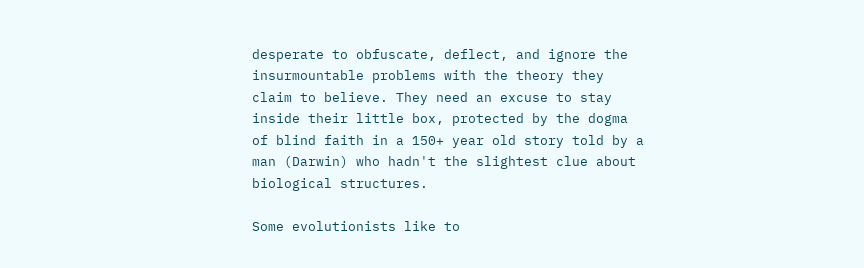desperate to obfuscate, deflect, and ignore the insurmountable problems with the theory they claim to believe. They need an excuse to stay inside their little box, protected by the dogma of blind faith in a 150+ year old story told by a man (Darwin) who hadn't the slightest clue about biological structures.

Some evolutionists like to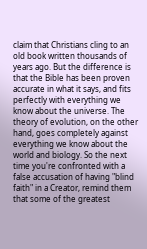claim that Christians cling to an old book written thousands of years ago. But the difference is that the Bible has been proven accurate in what it says, and fits perfectly with everything we know about the universe. The theory of evolution, on the other hand, goes completely against everything we know about the world and biology. So the next time you're confronted with a false accusation of having "blind faith" in a Creator, remind them that some of the greatest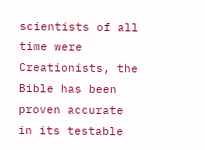scientists of all time were Creationists, the Bible has been proven accurate in its testable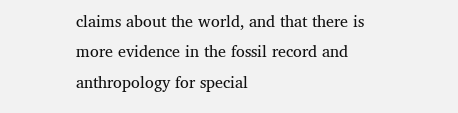claims about the world, and that there is more evidence in the fossil record and anthropology for special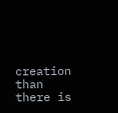creation than there is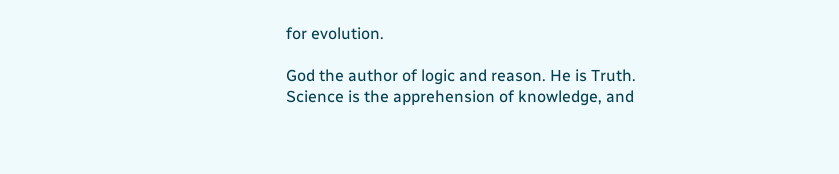for evolution.

God the author of logic and reason. He is Truth. Science is the apprehension of knowledge, and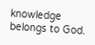knowledge belongs to God.